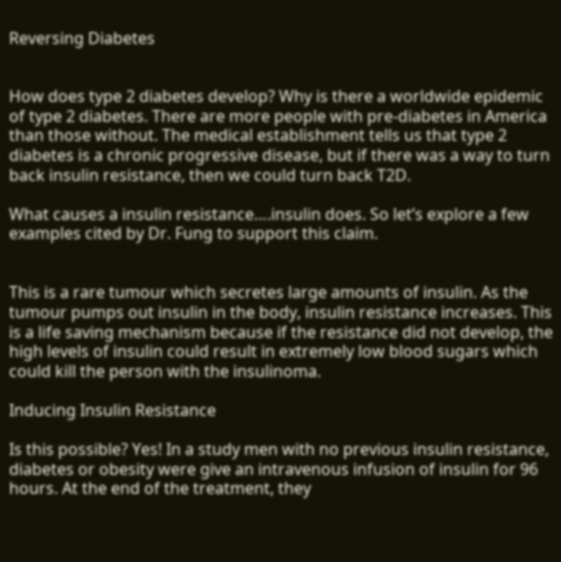Reversing Diabetes


How does type 2 diabetes develop? Why is there a worldwide epidemic of type 2 diabetes. There are more people with pre-diabetes in America than those without. The medical establishment tells us that type 2 diabetes is a chronic progressive disease, but if there was a way to turn back insulin resistance, then we could turn back T2D.

What causes a insulin resistance….insulin does. So let’s explore a few examples cited by Dr. Fung to support this claim.


This is a rare tumour which secretes large amounts of insulin. As the tumour pumps out insulin in the body, insulin resistance increases. This is a life saving mechanism because if the resistance did not develop, the high levels of insulin could result in extremely low blood sugars which could kill the person with the insulinoma.

Inducing Insulin Resistance

Is this possible? Yes! In a study men with no previous insulin resistance, diabetes or obesity were give an intravenous infusion of insulin for 96 hours. At the end of the treatment, they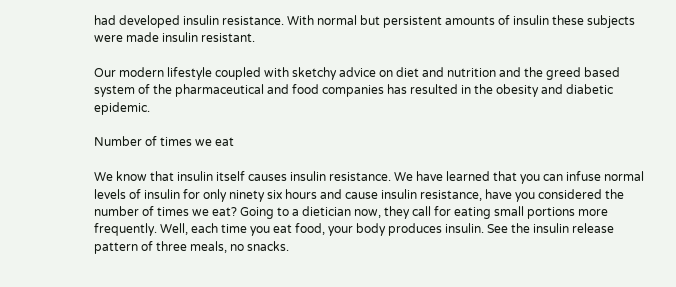had developed insulin resistance. With normal but persistent amounts of insulin these subjects were made insulin resistant.

Our modern lifestyle coupled with sketchy advice on diet and nutrition and the greed based system of the pharmaceutical and food companies has resulted in the obesity and diabetic epidemic.

Number of times we eat

We know that insulin itself causes insulin resistance. We have learned that you can infuse normal levels of insulin for only ninety six hours and cause insulin resistance, have you considered the number of times we eat? Going to a dietician now, they call for eating small portions more frequently. Well, each time you eat food, your body produces insulin. See the insulin release pattern of three meals, no snacks.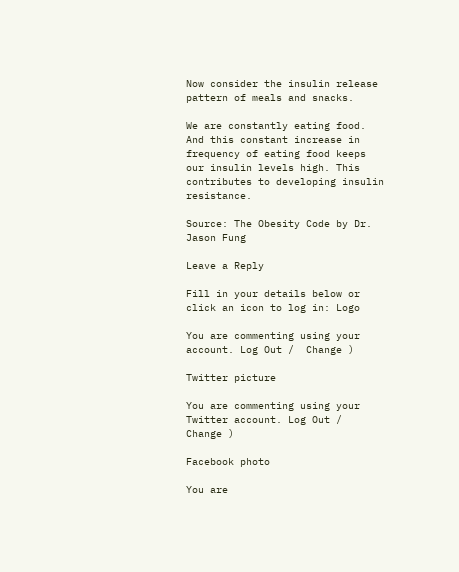Now consider the insulin release pattern of meals and snacks.

We are constantly eating food. And this constant increase in frequency of eating food keeps our insulin levels high. This contributes to developing insulin resistance.

Source: The Obesity Code by Dr. Jason Fung

Leave a Reply

Fill in your details below or click an icon to log in: Logo

You are commenting using your account. Log Out /  Change )

Twitter picture

You are commenting using your Twitter account. Log Out /  Change )

Facebook photo

You are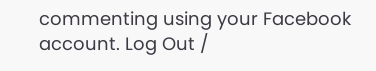commenting using your Facebook account. Log Out /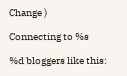Change )

Connecting to %s

%d bloggers like this: